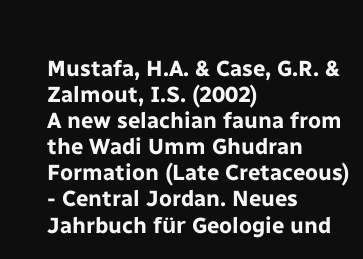Mustafa, H.A. & Case, G.R. & Zalmout, I.S. (2002)
A new selachian fauna from the Wadi Umm Ghudran Formation (Late Cretaceous) - Central Jordan. Neues Jahrbuch für Geologie und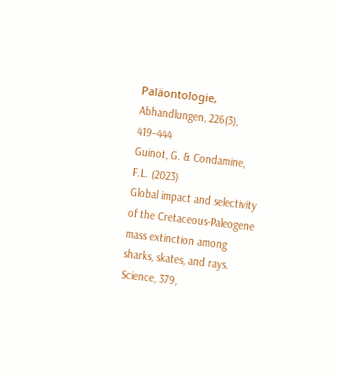Paläontologie, Abhandlungen, 226(3), 419–444
Guinot, G. & Condamine, F.L. (2023)
Global impact and selectivity of the Cretaceous-Paleogene mass extinction among sharks, skates, and rays. Science, 379,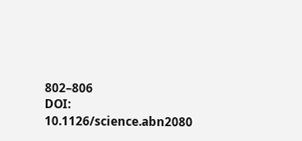802–806
DOI: 10.1126/science.abn2080